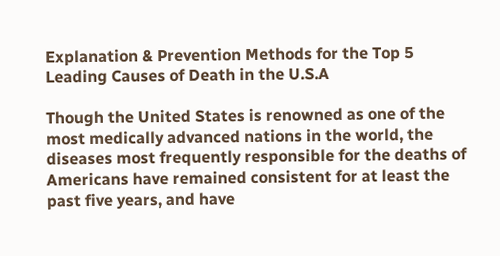Explanation & Prevention Methods for the Top 5 Leading Causes of Death in the U.S.A

Though the United States is renowned as one of the most medically advanced nations in the world, the diseases most frequently responsible for the deaths of Americans have remained consistent for at least the past five years, and have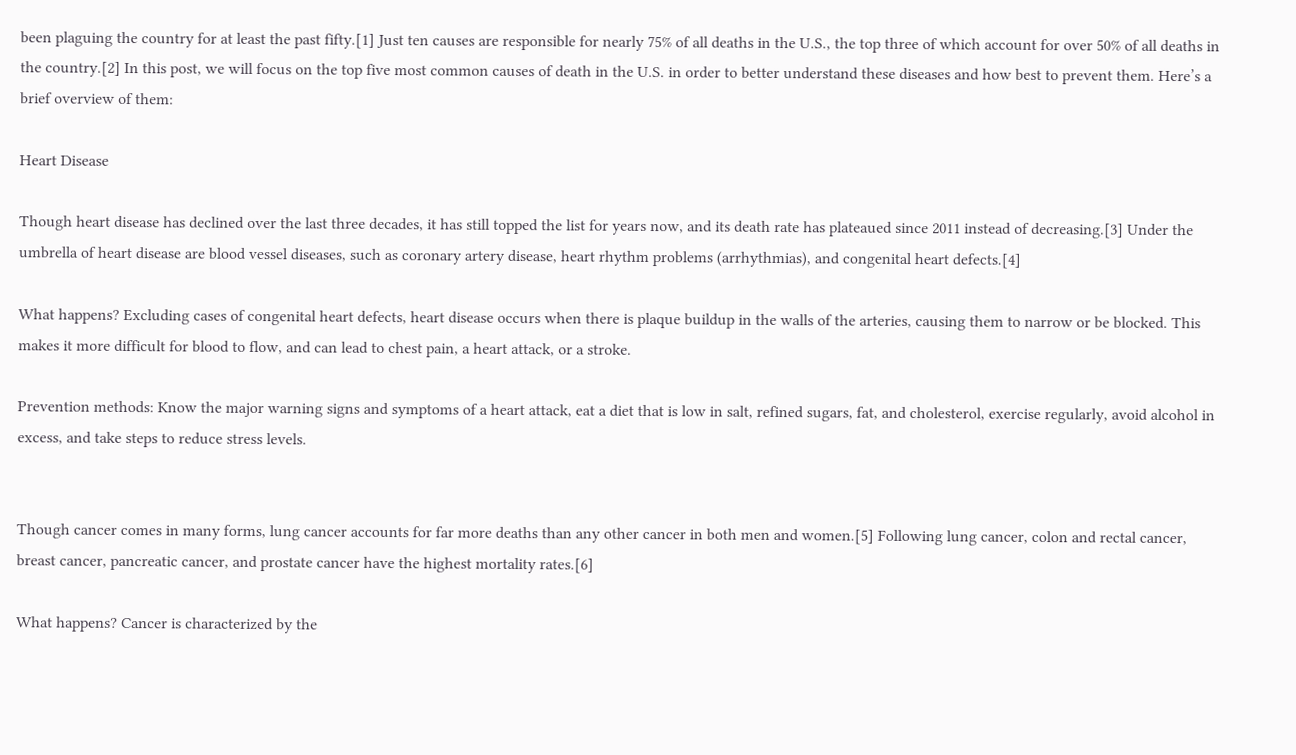been plaguing the country for at least the past fifty.[1] Just ten causes are responsible for nearly 75% of all deaths in the U.S., the top three of which account for over 50% of all deaths in the country.[2] In this post, we will focus on the top five most common causes of death in the U.S. in order to better understand these diseases and how best to prevent them. Here’s a brief overview of them:

Heart Disease

Though heart disease has declined over the last three decades, it has still topped the list for years now, and its death rate has plateaued since 2011 instead of decreasing.[3] Under the umbrella of heart disease are blood vessel diseases, such as coronary artery disease, heart rhythm problems (arrhythmias), and congenital heart defects.[4]

What happens? Excluding cases of congenital heart defects, heart disease occurs when there is plaque buildup in the walls of the arteries, causing them to narrow or be blocked. This makes it more difficult for blood to flow, and can lead to chest pain, a heart attack, or a stroke.

Prevention methods: Know the major warning signs and symptoms of a heart attack, eat a diet that is low in salt, refined sugars, fat, and cholesterol, exercise regularly, avoid alcohol in excess, and take steps to reduce stress levels.


Though cancer comes in many forms, lung cancer accounts for far more deaths than any other cancer in both men and women.[5] Following lung cancer, colon and rectal cancer, breast cancer, pancreatic cancer, and prostate cancer have the highest mortality rates.[6]

What happens? Cancer is characterized by the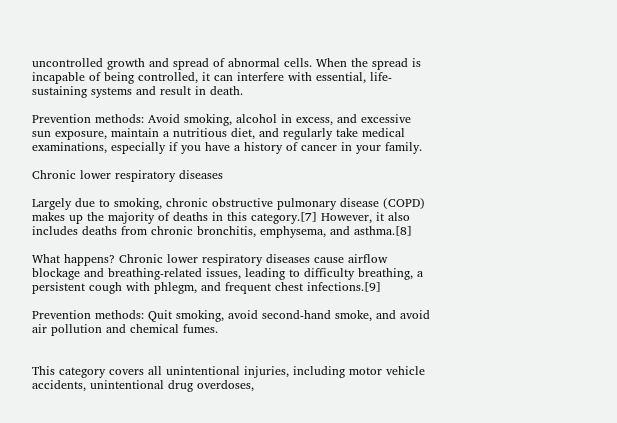uncontrolled growth and spread of abnormal cells. When the spread is incapable of being controlled, it can interfere with essential, life-sustaining systems and result in death.

Prevention methods: Avoid smoking, alcohol in excess, and excessive sun exposure, maintain a nutritious diet, and regularly take medical examinations, especially if you have a history of cancer in your family.

Chronic lower respiratory diseases

Largely due to smoking, chronic obstructive pulmonary disease (COPD) makes up the majority of deaths in this category.[7] However, it also includes deaths from chronic bronchitis, emphysema, and asthma.[8]

What happens? Chronic lower respiratory diseases cause airflow blockage and breathing-related issues, leading to difficulty breathing, a persistent cough with phlegm, and frequent chest infections.[9]

Prevention methods: Quit smoking, avoid second-hand smoke, and avoid air pollution and chemical fumes.


This category covers all unintentional injuries, including motor vehicle accidents, unintentional drug overdoses,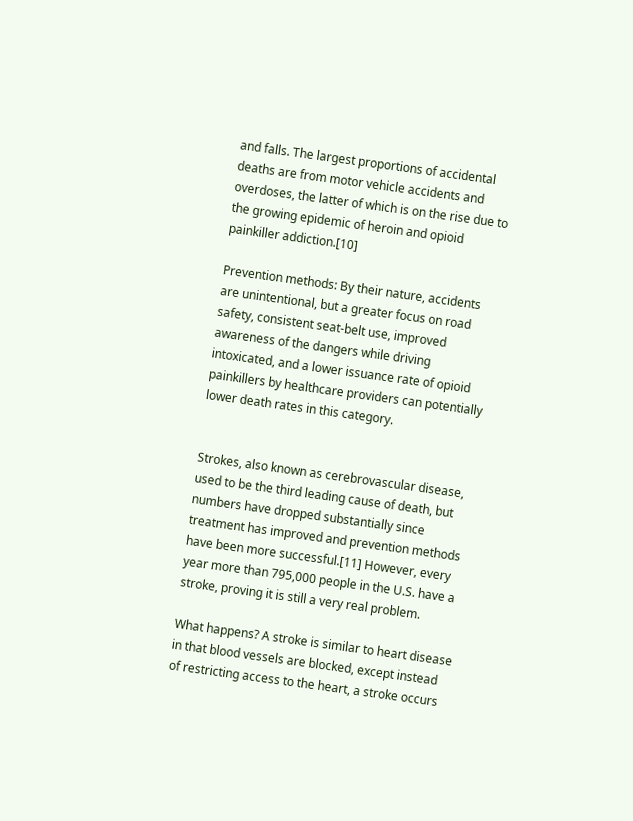and falls. The largest proportions of accidental deaths are from motor vehicle accidents and overdoses, the latter of which is on the rise due to the growing epidemic of heroin and opioid painkiller addiction.[10]

Prevention methods: By their nature, accidents are unintentional, but a greater focus on road safety, consistent seat-belt use, improved awareness of the dangers while driving intoxicated, and a lower issuance rate of opioid painkillers by healthcare providers can potentially lower death rates in this category.


Strokes, also known as cerebrovascular disease, used to be the third leading cause of death, but numbers have dropped substantially since treatment has improved and prevention methods have been more successful.[11] However, every year more than 795,000 people in the U.S. have a stroke, proving it is still a very real problem.

What happens? A stroke is similar to heart disease in that blood vessels are blocked, except instead of restricting access to the heart, a stroke occurs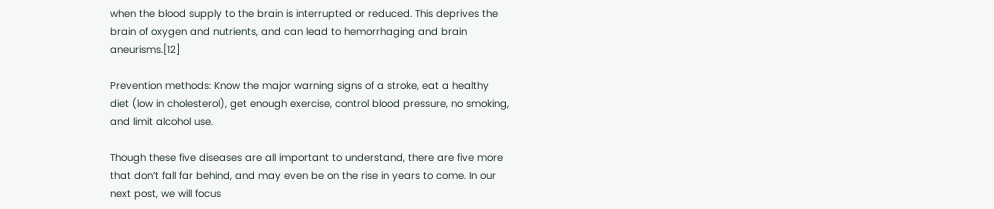when the blood supply to the brain is interrupted or reduced. This deprives the brain of oxygen and nutrients, and can lead to hemorrhaging and brain aneurisms.[12]

Prevention methods: Know the major warning signs of a stroke, eat a healthy diet (low in cholesterol), get enough exercise, control blood pressure, no smoking, and limit alcohol use.

Though these five diseases are all important to understand, there are five more that don’t fall far behind, and may even be on the rise in years to come. In our next post, we will focus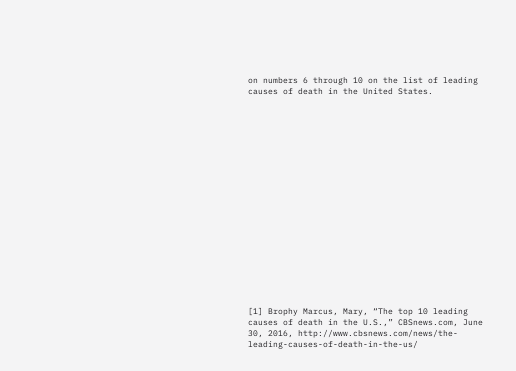on numbers 6 through 10 on the list of leading causes of death in the United States.



















[1] Brophy Marcus, Mary, “The top 10 leading causes of death in the U.S.,” CBSnews.com, June 30, 2016, http://www.cbsnews.com/news/the-leading-causes-of-death-in-the-us/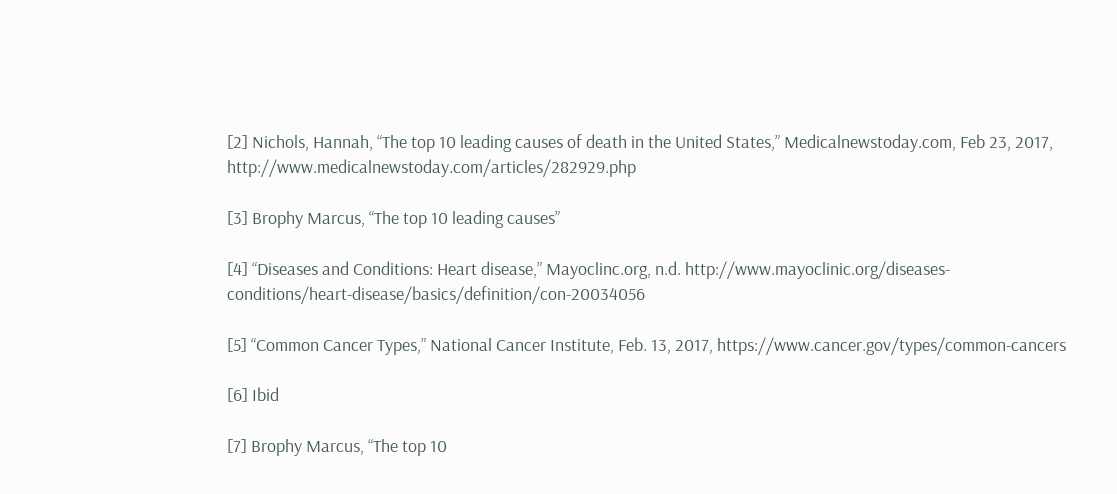[2] Nichols, Hannah, “The top 10 leading causes of death in the United States,” Medicalnewstoday.com, Feb 23, 2017, http://www.medicalnewstoday.com/articles/282929.php

[3] Brophy Marcus, “The top 10 leading causes”

[4] “Diseases and Conditions: Heart disease,” Mayoclinc.org, n.d. http://www.mayoclinic.org/diseases-conditions/heart-disease/basics/definition/con-20034056

[5] “Common Cancer Types,” National Cancer Institute, Feb. 13, 2017, https://www.cancer.gov/types/common-cancers

[6] Ibid

[7] Brophy Marcus, “The top 10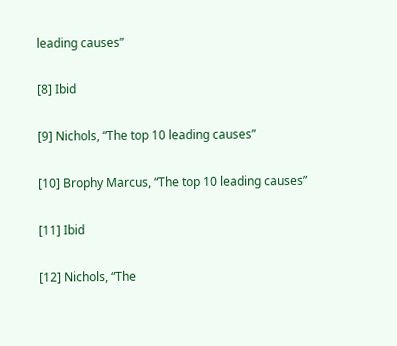leading causes”

[8] Ibid

[9] Nichols, “The top 10 leading causes”

[10] Brophy Marcus, “The top 10 leading causes”

[11] Ibid

[12] Nichols, “The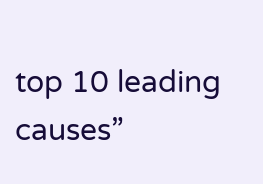top 10 leading causes”